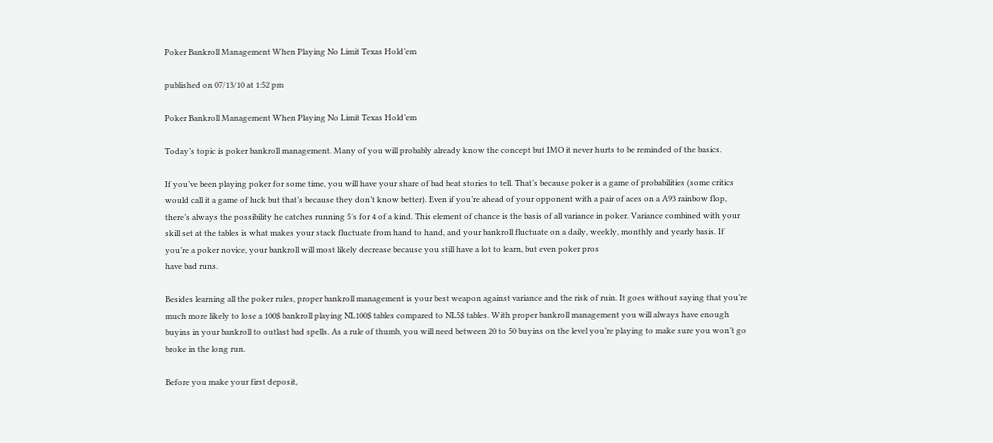Poker Bankroll Management When Playing No Limit Texas Hold’em

published on 07/13/10 at 1:52 pm

Poker Bankroll Management When Playing No Limit Texas Hold’em

Today’s topic is poker bankroll management. Many of you will probably already know the concept but IMO it never hurts to be reminded of the basics.

If you’ve been playing poker for some time, you will have your share of bad beat stories to tell. That’s because poker is a game of probabilities (some critics would call it a game of luck but that’s because they don’t know better). Even if you’re ahead of your opponent with a pair of aces on a A93 rainbow flop, there’s always the possibility he catches running 5′s for 4 of a kind. This element of chance is the basis of all variance in poker. Variance combined with your skill set at the tables is what makes your stack fluctuate from hand to hand, and your bankroll fluctuate on a daily, weekly, monthly and yearly basis. If you’re a poker novice, your bankroll will most likely decrease because you still have a lot to learn, but even poker pros
have bad runs.

Besides learning all the poker rules, proper bankroll management is your best weapon against variance and the risk of ruin. It goes without saying that you’re much more likely to lose a 100$ bankroll playing NL100$ tables compared to NL5$ tables. With proper bankroll management you will always have enough buyins in your bankroll to outlast bad spells. As a rule of thumb, you will need between 20 to 50 buyins on the level you’re playing to make sure you won’t go broke in the long run.

Before you make your first deposit,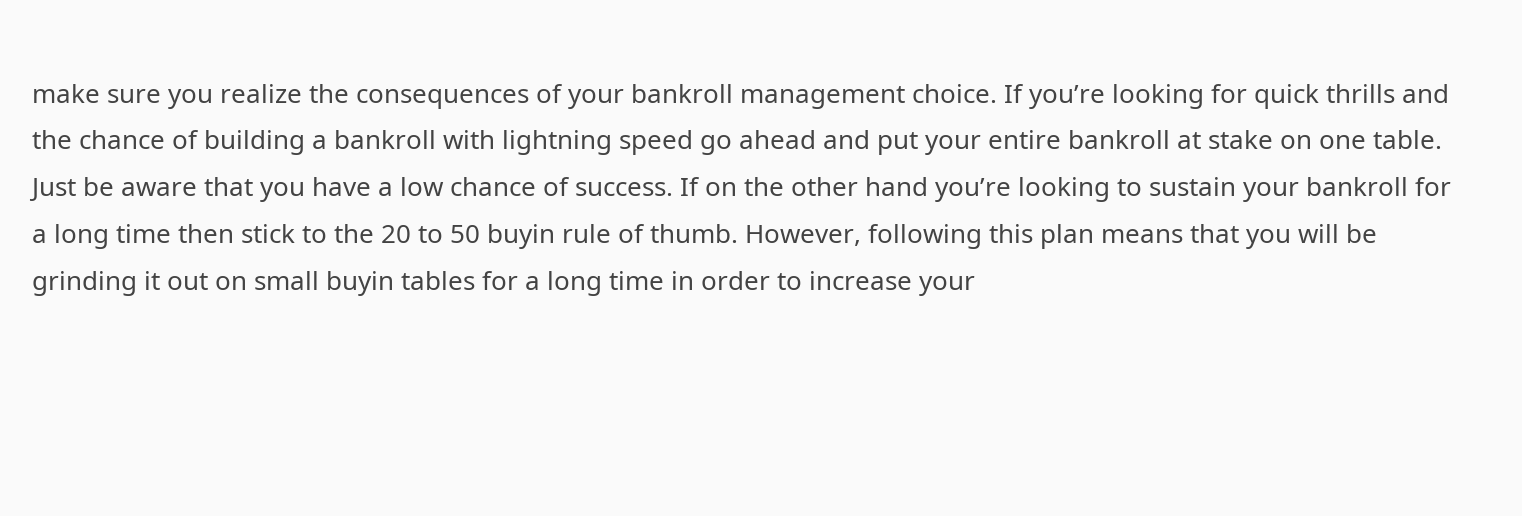make sure you realize the consequences of your bankroll management choice. If you’re looking for quick thrills and the chance of building a bankroll with lightning speed go ahead and put your entire bankroll at stake on one table. Just be aware that you have a low chance of success. If on the other hand you’re looking to sustain your bankroll for a long time then stick to the 20 to 50 buyin rule of thumb. However, following this plan means that you will be grinding it out on small buyin tables for a long time in order to increase your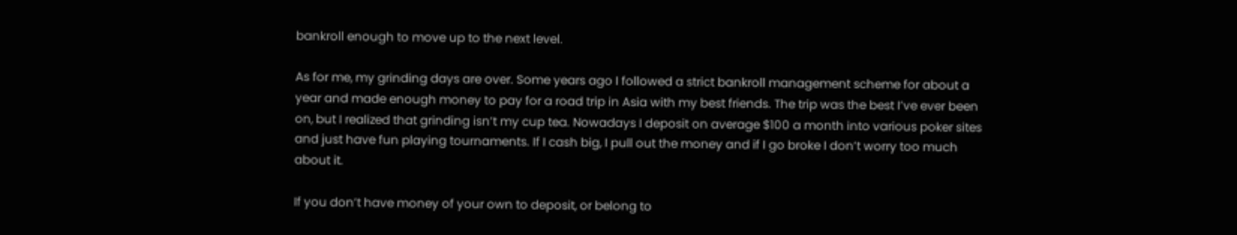bankroll enough to move up to the next level.

As for me, my grinding days are over. Some years ago I followed a strict bankroll management scheme for about a year and made enough money to pay for a road trip in Asia with my best friends. The trip was the best I’ve ever been on, but I realized that grinding isn’t my cup tea. Nowadays I deposit on average $100 a month into various poker sites and just have fun playing tournaments. If I cash big, I pull out the money and if I go broke I don’t worry too much about it.

If you don’t have money of your own to deposit, or belong to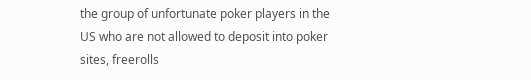the group of unfortunate poker players in the US who are not allowed to deposit into poker sites, freerolls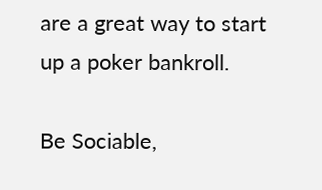are a great way to start up a poker bankroll.

Be Sociable,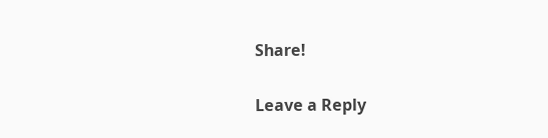Share!

Leave a Reply